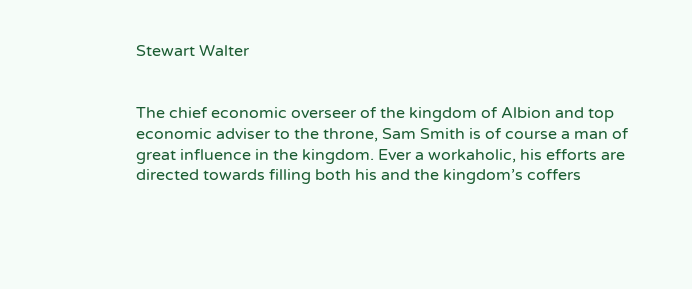Stewart Walter


The chief economic overseer of the kingdom of Albion and top economic adviser to the throne, Sam Smith is of course a man of great influence in the kingdom. Ever a workaholic, his efforts are directed towards filling both his and the kingdom’s coffers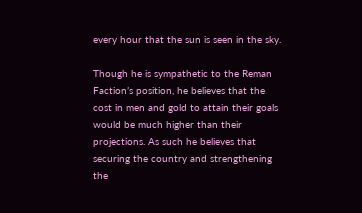every hour that the sun is seen in the sky.

Though he is sympathetic to the Reman Faction’s position, he believes that the cost in men and gold to attain their goals would be much higher than their projections. As such he believes that securing the country and strengthening the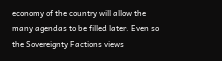economy of the country will allow the many agendas to be filled later. Even so the Sovereignty Factions views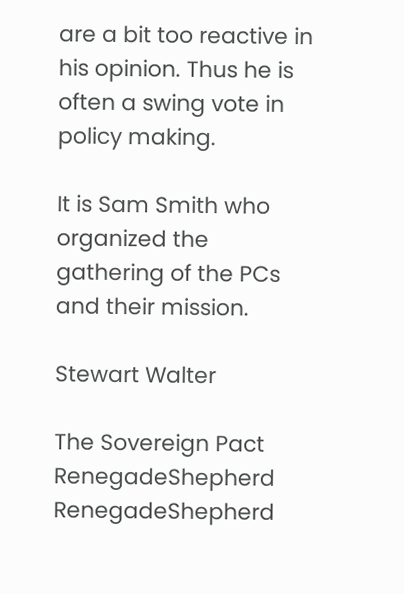are a bit too reactive in his opinion. Thus he is often a swing vote in policy making.

It is Sam Smith who organized the gathering of the PCs and their mission.

Stewart Walter

The Sovereign Pact RenegadeShepherd RenegadeShepherd